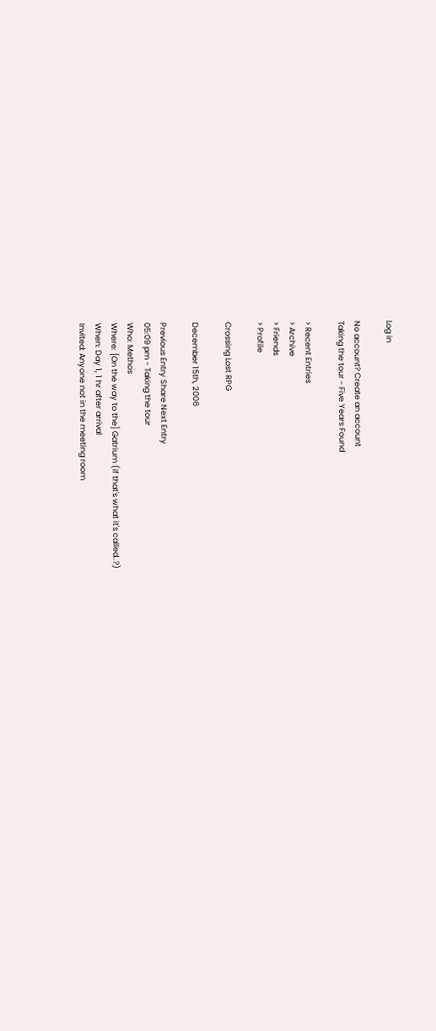Log in

No account? Create an account
Taking the tour - Five Years Found

> Recent Entries
> Archive
> Friends
> Profile

Crossing Lost RPG

December 15th, 2006

Previous Entry Share Next Entry
05:09 pm - Taking the tour
Who: Methos
Where: [On the way to the] Gatrium (if that's what it's called..?)
When: Day 1, 1 hr after arrival
Invited: Anyone not in the meeting room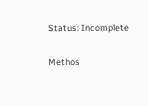Status: Incomplete

Methos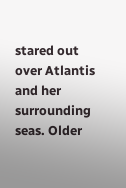stared out over Atlantis and her surrounding seas. Older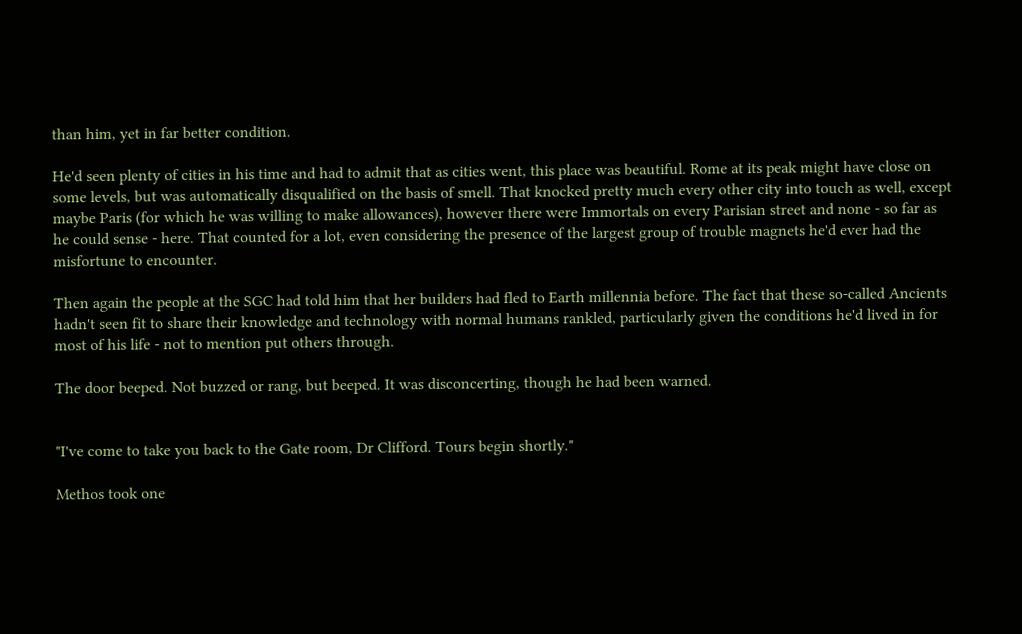than him, yet in far better condition.

He'd seen plenty of cities in his time and had to admit that as cities went, this place was beautiful. Rome at its peak might have close on some levels, but was automatically disqualified on the basis of smell. That knocked pretty much every other city into touch as well, except maybe Paris (for which he was willing to make allowances), however there were Immortals on every Parisian street and none - so far as he could sense - here. That counted for a lot, even considering the presence of the largest group of trouble magnets he'd ever had the misfortune to encounter.

Then again the people at the SGC had told him that her builders had fled to Earth millennia before. The fact that these so-called Ancients hadn't seen fit to share their knowledge and technology with normal humans rankled, particularly given the conditions he'd lived in for most of his life - not to mention put others through.

The door beeped. Not buzzed or rang, but beeped. It was disconcerting, though he had been warned.


"I've come to take you back to the Gate room, Dr Clifford. Tours begin shortly."

Methos took one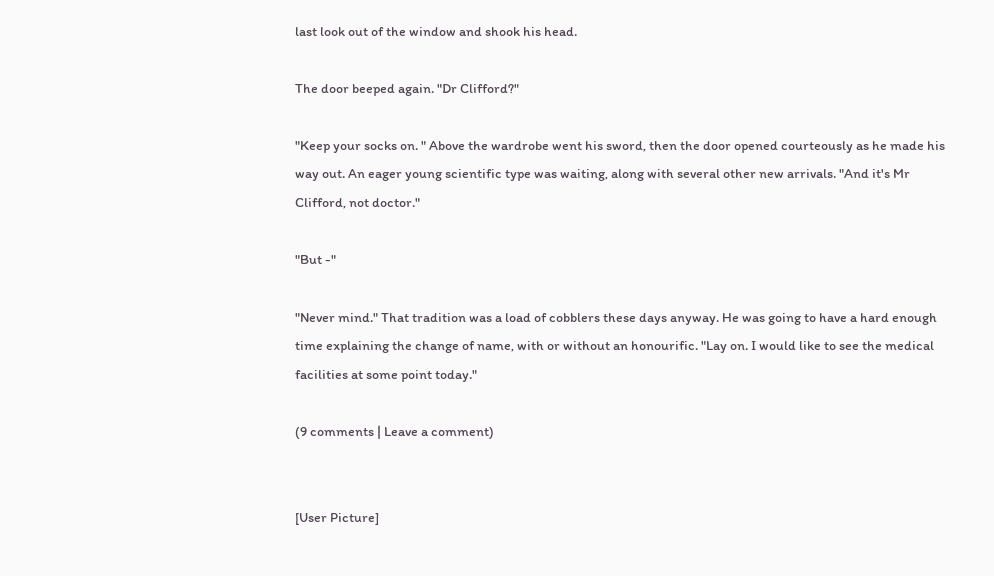last look out of the window and shook his head.

The door beeped again. "Dr Clifford?"

"Keep your socks on. " Above the wardrobe went his sword, then the door opened courteously as he made his way out. An eager young scientific type was waiting, along with several other new arrivals. "And it's Mr Clifford, not doctor."

"But -"

"Never mind." That tradition was a load of cobblers these days anyway. He was going to have a hard enough time explaining the change of name, with or without an honourific. "Lay on. I would like to see the medical facilities at some point today."

(9 comments | Leave a comment)


[User Picture]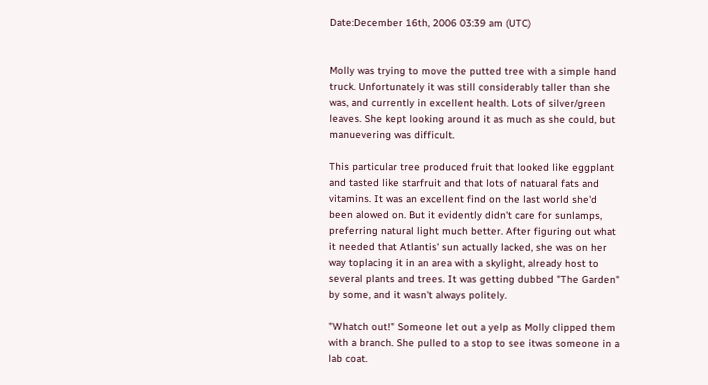Date:December 16th, 2006 03:39 am (UTC)


Molly was trying to move the putted tree with a simple hand truck. Unfortunately it was still considerably taller than she was, and currently in excellent health. Lots of silver/green leaves. She kept looking around it as much as she could, but manuevering was difficult.

This particular tree produced fruit that looked like eggplant and tasted like starfruit and that lots of natuaral fats and vitamins. It was an excellent find on the last world she'd been alowed on. But it evidently didn't care for sunlamps, preferring natural light much better. After figuring out what it needed that Atlantis' sun actually lacked, she was on her way toplacing it in an area with a skylight, already host to several plants and trees. It was getting dubbed "The Garden" by some, and it wasn't always politely.

"Whatch out!" Someone let out a yelp as Molly clipped them with a branch. She pulled to a stop to see itwas someone in a lab coat.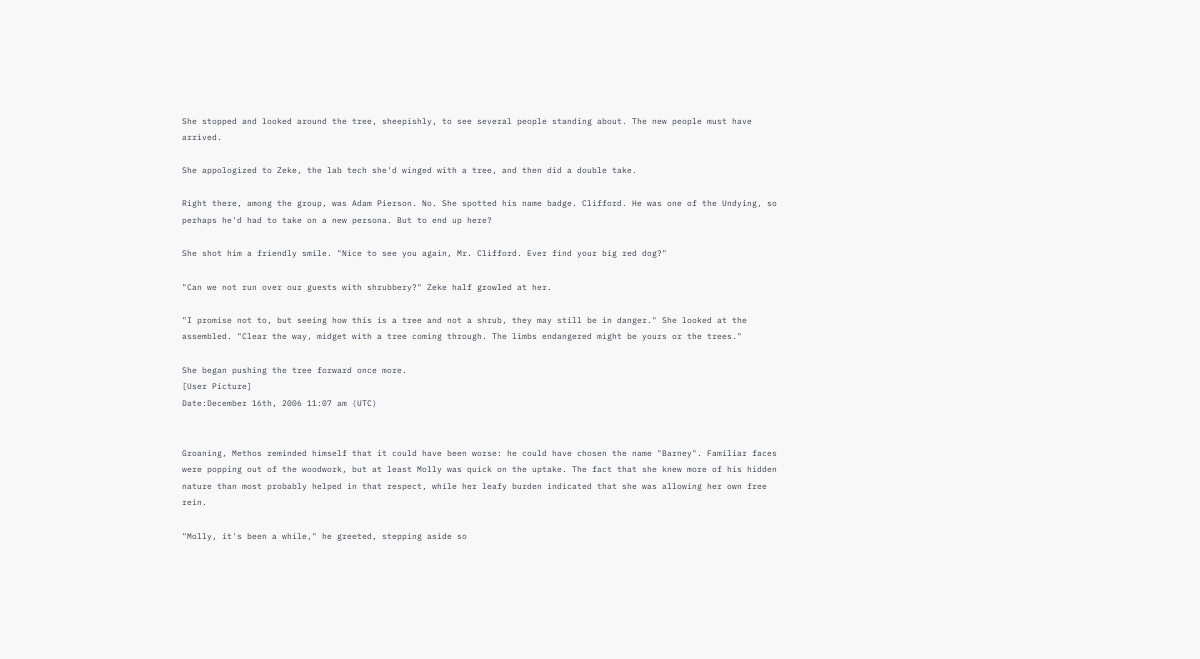She stopped and looked around the tree, sheepishly, to see several people standing about. The new people must have arrived.

She appologized to Zeke, the lab tech she'd winged with a tree, and then did a double take.

Right there, among the group, was Adam Pierson. No. She spotted his name badge. Clifford. He was one of the Undying, so perhaps he'd had to take on a new persona. But to end up here?

She shot him a friendly smile. "Nice to see you again, Mr. Clifford. Ever find your big red dog?"

"Can we not run over our guests with shrubbery?" Zeke half growled at her.

"I promise not to, but seeing how this is a tree and not a shrub, they may still be in danger." She looked at the assembled. "Clear the way, midget with a tree coming through. The limbs endangered might be yours or the trees."

She began pushing the tree forward once more.
[User Picture]
Date:December 16th, 2006 11:07 am (UTC)


Groaning, Methos reminded himself that it could have been worse: he could have chosen the name "Barney". Familiar faces were popping out of the woodwork, but at least Molly was quick on the uptake. The fact that she knew more of his hidden nature than most probably helped in that respect, while her leafy burden indicated that she was allowing her own free rein.

"Molly, it's been a while," he greeted, stepping aside so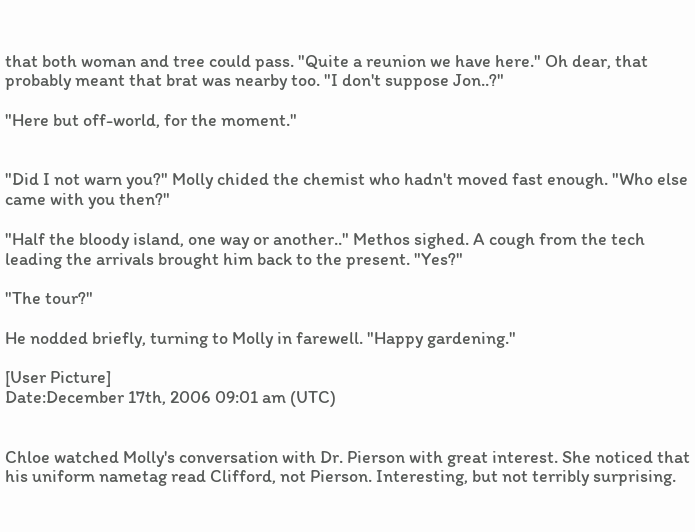that both woman and tree could pass. "Quite a reunion we have here." Oh dear, that probably meant that brat was nearby too. "I don't suppose Jon..?"

"Here but off-world, for the moment."


"Did I not warn you?" Molly chided the chemist who hadn't moved fast enough. "Who else came with you then?"

"Half the bloody island, one way or another.." Methos sighed. A cough from the tech leading the arrivals brought him back to the present. "Yes?"

"The tour?"

He nodded briefly, turning to Molly in farewell. "Happy gardening."

[User Picture]
Date:December 17th, 2006 09:01 am (UTC)


Chloe watched Molly's conversation with Dr. Pierson with great interest. She noticed that his uniform nametag read Clifford, not Pierson. Interesting, but not terribly surprising.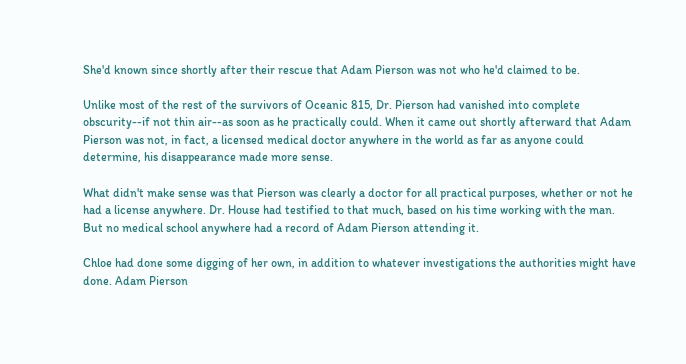She'd known since shortly after their rescue that Adam Pierson was not who he'd claimed to be.

Unlike most of the rest of the survivors of Oceanic 815, Dr. Pierson had vanished into complete obscurity--if not thin air--as soon as he practically could. When it came out shortly afterward that Adam Pierson was not, in fact, a licensed medical doctor anywhere in the world as far as anyone could determine, his disappearance made more sense.

What didn't make sense was that Pierson was clearly a doctor for all practical purposes, whether or not he had a license anywhere. Dr. House had testified to that much, based on his time working with the man. But no medical school anywhere had a record of Adam Pierson attending it.

Chloe had done some digging of her own, in addition to whatever investigations the authorities might have done. Adam Pierson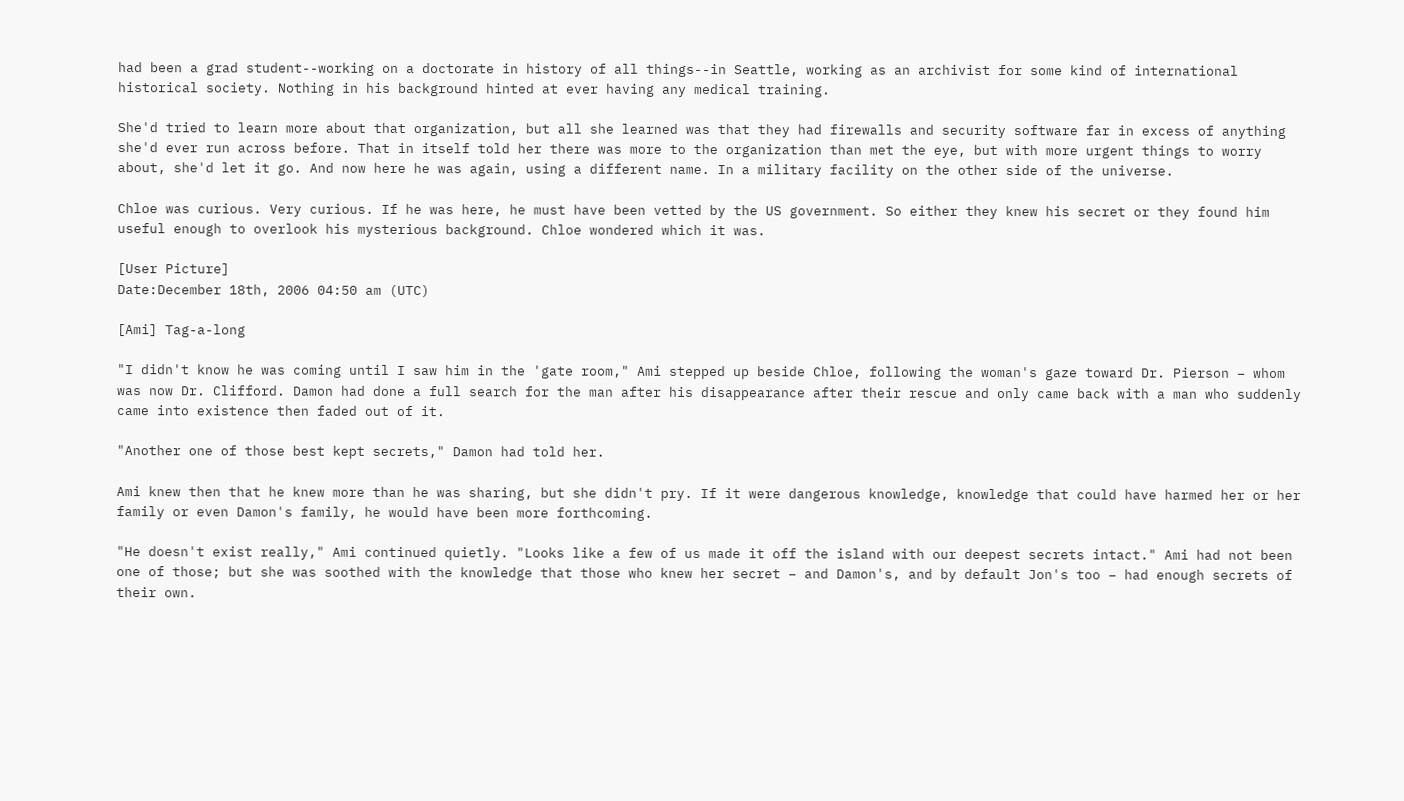had been a grad student--working on a doctorate in history of all things--in Seattle, working as an archivist for some kind of international historical society. Nothing in his background hinted at ever having any medical training.

She'd tried to learn more about that organization, but all she learned was that they had firewalls and security software far in excess of anything she'd ever run across before. That in itself told her there was more to the organization than met the eye, but with more urgent things to worry about, she'd let it go. And now here he was again, using a different name. In a military facility on the other side of the universe.

Chloe was curious. Very curious. If he was here, he must have been vetted by the US government. So either they knew his secret or they found him useful enough to overlook his mysterious background. Chloe wondered which it was.

[User Picture]
Date:December 18th, 2006 04:50 am (UTC)

[Ami] Tag-a-long

"I didn't know he was coming until I saw him in the 'gate room," Ami stepped up beside Chloe, following the woman's gaze toward Dr. Pierson – whom was now Dr. Clifford. Damon had done a full search for the man after his disappearance after their rescue and only came back with a man who suddenly came into existence then faded out of it.

"Another one of those best kept secrets," Damon had told her.

Ami knew then that he knew more than he was sharing, but she didn't pry. If it were dangerous knowledge, knowledge that could have harmed her or her family or even Damon's family, he would have been more forthcoming.

"He doesn't exist really," Ami continued quietly. "Looks like a few of us made it off the island with our deepest secrets intact." Ami had not been one of those; but she was soothed with the knowledge that those who knew her secret – and Damon's, and by default Jon's too – had enough secrets of their own.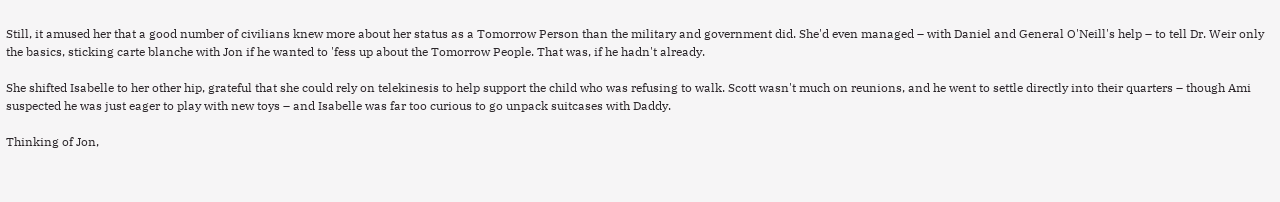Still, it amused her that a good number of civilians knew more about her status as a Tomorrow Person than the military and government did. She'd even managed – with Daniel and General O'Neill's help – to tell Dr. Weir only the basics, sticking carte blanche with Jon if he wanted to 'fess up about the Tomorrow People. That was, if he hadn't already.

She shifted Isabelle to her other hip, grateful that she could rely on telekinesis to help support the child who was refusing to walk. Scott wasn't much on reunions, and he went to settle directly into their quarters – though Ami suspected he was just eager to play with new toys – and Isabelle was far too curious to go unpack suitcases with Daddy.

Thinking of Jon,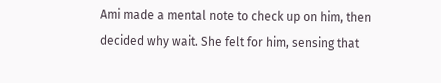Ami made a mental note to check up on him, then decided why wait. She felt for him, sensing that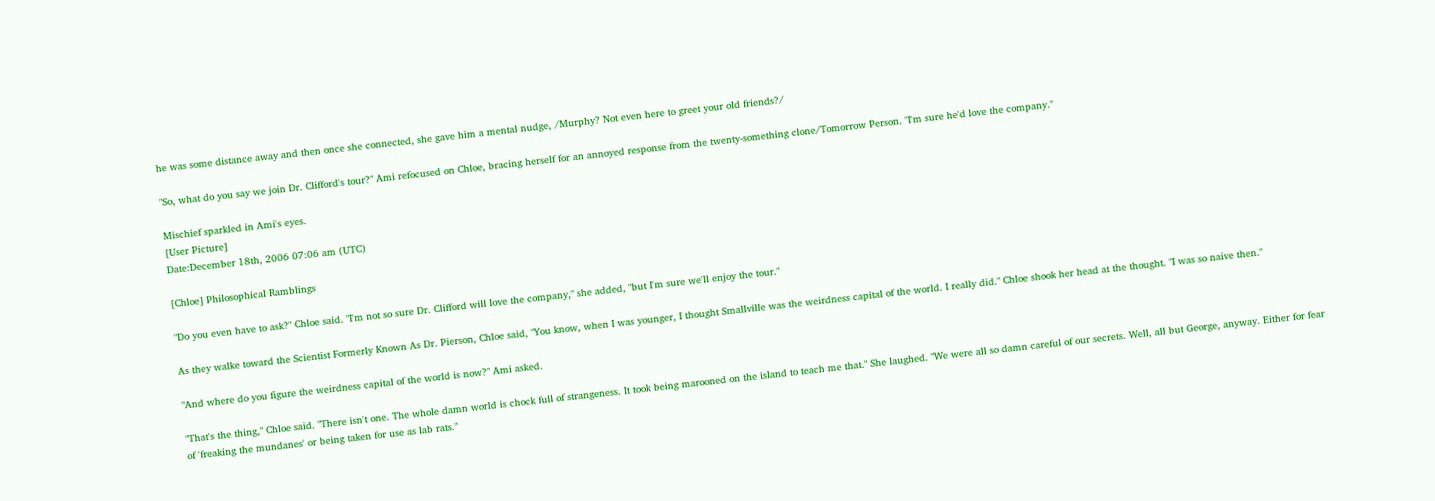he was some distance away and then once she connected, she gave him a mental nudge, /Murphy? Not even here to greet your old friends?/

"So, what do you say we join Dr. Clifford's tour?" Ami refocused on Chloe, bracing herself for an annoyed response from the twenty-something clone/Tomorrow Person. "I'm sure he'd love the company."

Mischief sparkled in Ami's eyes.
[User Picture]
Date:December 18th, 2006 07:06 am (UTC)

[Chloe] Philosophical Ramblings

"Do you even have to ask?" Chloe said. "I'm not so sure Dr. Clifford will love the company," she added, "but I'm sure we'll enjoy the tour."

As they walke toward the Scientist Formerly Known As Dr. Pierson, Chloe said, "You know, when I was younger, I thought Smallville was the weirdness capital of the world. I really did." Chloe shook her head at the thought. "I was so naive then."

"And where do you figure the weirdness capital of the world is now?" Ami asked.

"That's the thing," Chloe said. "There isn't one. The whole damn world is chock full of strangeness. It took being marooned on the island to teach me that." She laughed. "We were all so damn careful of our secrets. Well, all but George, anyway. Either for fear of 'freaking the mundanes' or being taken for use as lab rats."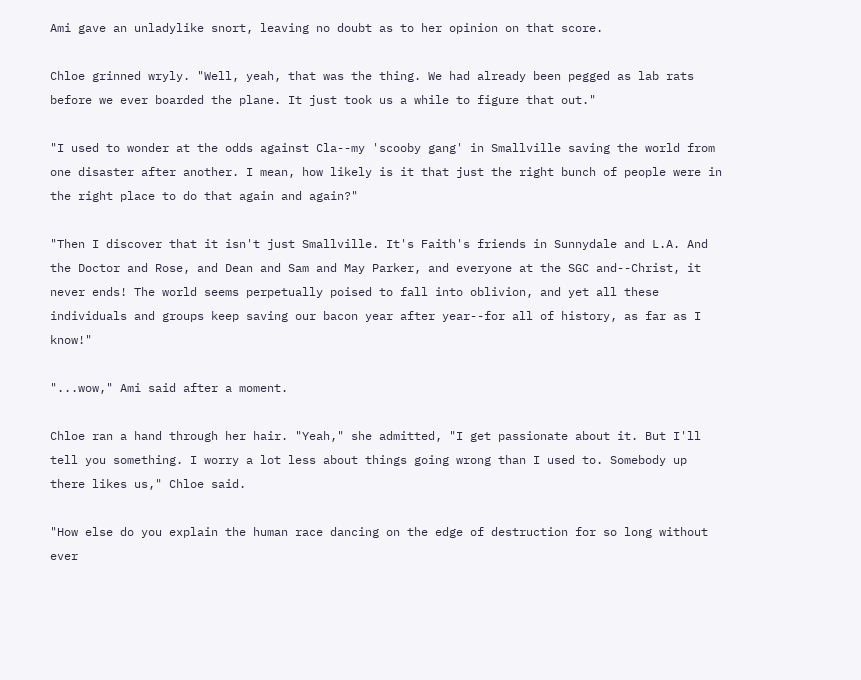Ami gave an unladylike snort, leaving no doubt as to her opinion on that score.

Chloe grinned wryly. "Well, yeah, that was the thing. We had already been pegged as lab rats before we ever boarded the plane. It just took us a while to figure that out."

"I used to wonder at the odds against Cla--my 'scooby gang' in Smallville saving the world from one disaster after another. I mean, how likely is it that just the right bunch of people were in the right place to do that again and again?"

"Then I discover that it isn't just Smallville. It's Faith's friends in Sunnydale and L.A. And the Doctor and Rose, and Dean and Sam and May Parker, and everyone at the SGC and--Christ, it never ends! The world seems perpetually poised to fall into oblivion, and yet all these individuals and groups keep saving our bacon year after year--for all of history, as far as I know!"

"...wow," Ami said after a moment.

Chloe ran a hand through her hair. "Yeah," she admitted, "I get passionate about it. But I'll tell you something. I worry a lot less about things going wrong than I used to. Somebody up there likes us," Chloe said.

"How else do you explain the human race dancing on the edge of destruction for so long without ever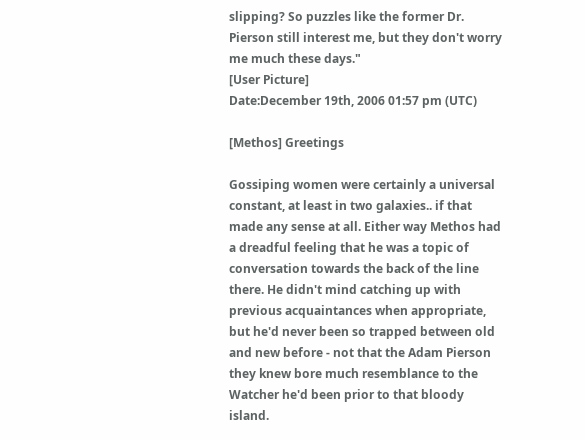slipping? So puzzles like the former Dr. Pierson still interest me, but they don't worry me much these days."
[User Picture]
Date:December 19th, 2006 01:57 pm (UTC)

[Methos] Greetings

Gossiping women were certainly a universal constant, at least in two galaxies.. if that made any sense at all. Either way Methos had a dreadful feeling that he was a topic of conversation towards the back of the line there. He didn't mind catching up with previous acquaintances when appropriate, but he'd never been so trapped between old and new before - not that the Adam Pierson they knew bore much resemblance to the Watcher he'd been prior to that bloody island.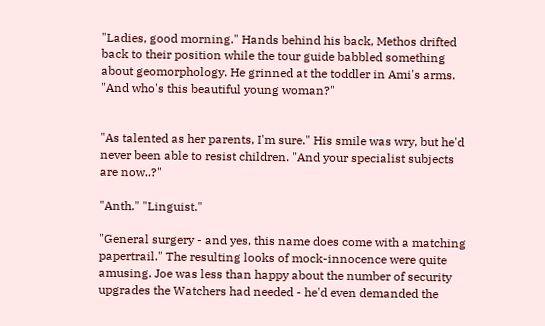"Ladies, good morning." Hands behind his back, Methos drifted back to their position while the tour guide babbled something about geomorphology. He grinned at the toddler in Ami's arms. "And who's this beautiful young woman?"


"As talented as her parents, I'm sure." His smile was wry, but he'd never been able to resist children. "And your specialist subjects are now..?"

"Anth." "Linguist."

"General surgery - and yes, this name does come with a matching papertrail." The resulting looks of mock-innocence were quite amusing. Joe was less than happy about the number of security upgrades the Watchers had needed - he'd even demanded the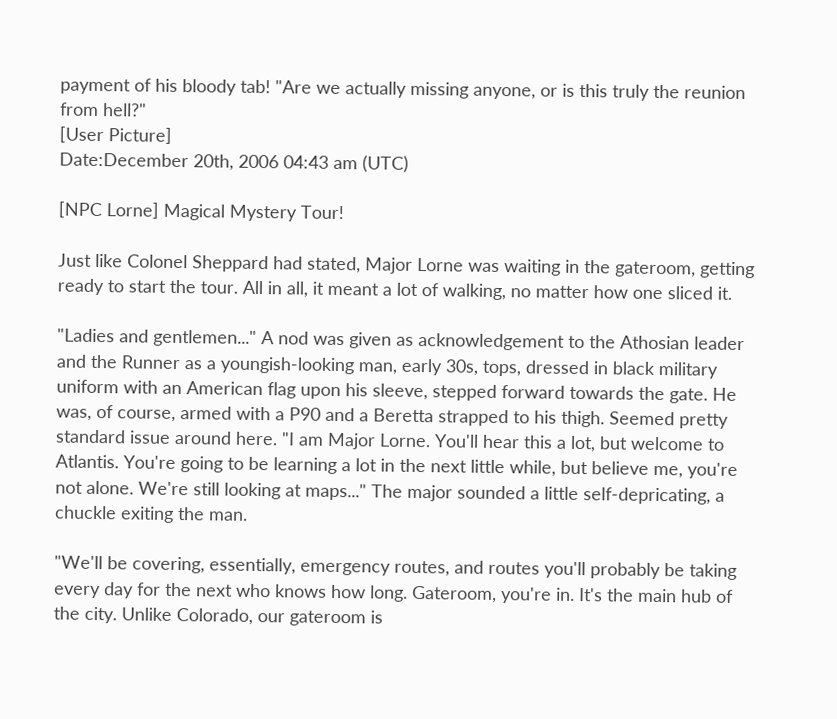payment of his bloody tab! "Are we actually missing anyone, or is this truly the reunion from hell?"
[User Picture]
Date:December 20th, 2006 04:43 am (UTC)

[NPC Lorne] Magical Mystery Tour!

Just like Colonel Sheppard had stated, Major Lorne was waiting in the gateroom, getting ready to start the tour. All in all, it meant a lot of walking, no matter how one sliced it.

"Ladies and gentlemen..." A nod was given as acknowledgement to the Athosian leader and the Runner as a youngish-looking man, early 30s, tops, dressed in black military uniform with an American flag upon his sleeve, stepped forward towards the gate. He was, of course, armed with a P90 and a Beretta strapped to his thigh. Seemed pretty standard issue around here. "I am Major Lorne. You'll hear this a lot, but welcome to Atlantis. You're going to be learning a lot in the next little while, but believe me, you're not alone. We're still looking at maps..." The major sounded a little self-depricating, a chuckle exiting the man.

"We'll be covering, essentially, emergency routes, and routes you'll probably be taking every day for the next who knows how long. Gateroom, you're in. It's the main hub of the city. Unlike Colorado, our gateroom is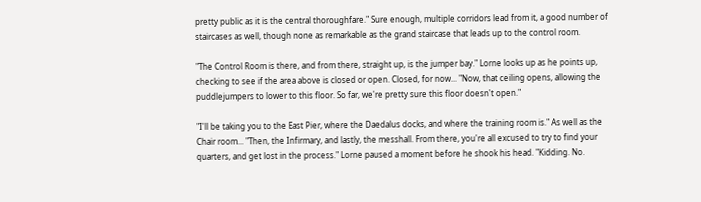pretty public as it is the central thoroughfare." Sure enough, multiple corridors lead from it, a good number of staircases as well, though none as remarkable as the grand staircase that leads up to the control room.

"The Control Room is there, and from there, straight up, is the jumper bay." Lorne looks up as he points up, checking to see if the area above is closed or open. Closed, for now... "Now, that ceiling opens, allowing the puddlejumpers to lower to this floor. So far, we're pretty sure this floor doesn't open."

"I'll be taking you to the East Pier, where the Daedalus docks, and where the training room is." As well as the Chair room... "Then, the Infirmary, and lastly, the messhall. From there, you're all excused to try to find your quarters, and get lost in the process." Lorne paused a moment before he shook his head. "Kidding. No.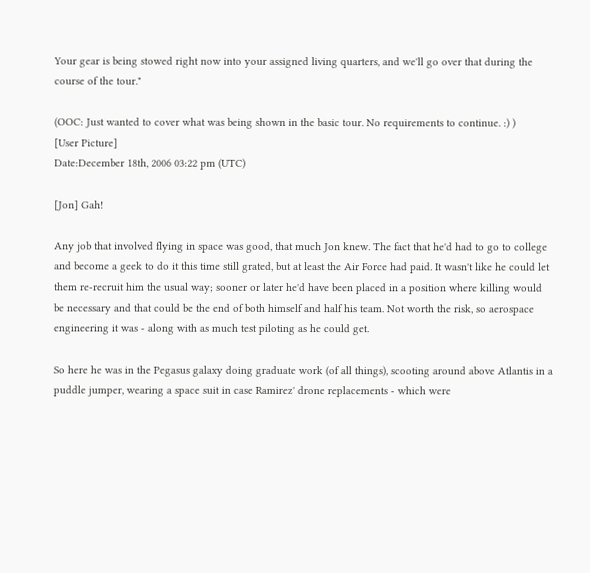Your gear is being stowed right now into your assigned living quarters, and we'll go over that during the course of the tour."

(OOC: Just wanted to cover what was being shown in the basic tour. No requirements to continue. :) )
[User Picture]
Date:December 18th, 2006 03:22 pm (UTC)

[Jon] Gah!

Any job that involved flying in space was good, that much Jon knew. The fact that he'd had to go to college and become a geek to do it this time still grated, but at least the Air Force had paid. It wasn't like he could let them re-recruit him the usual way; sooner or later he'd have been placed in a position where killing would be necessary and that could be the end of both himself and half his team. Not worth the risk, so aerospace engineering it was - along with as much test piloting as he could get.

So here he was in the Pegasus galaxy doing graduate work (of all things), scooting around above Atlantis in a puddle jumper, wearing a space suit in case Ramirez' drone replacements - which were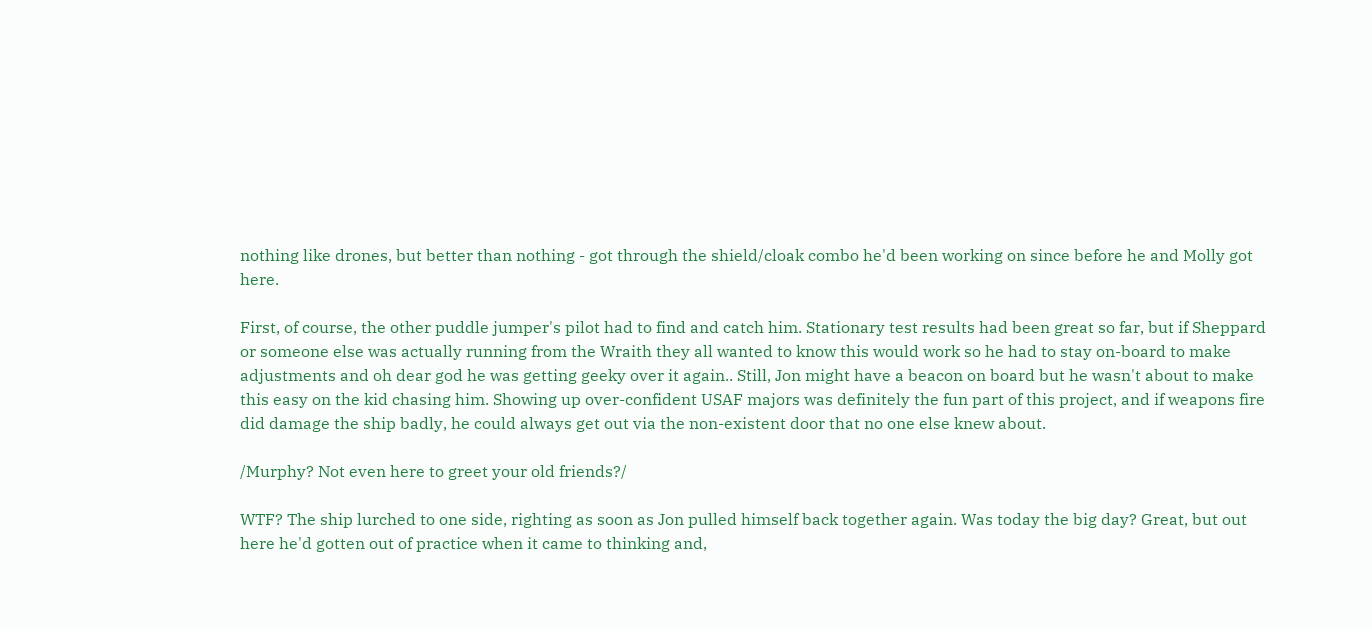nothing like drones, but better than nothing - got through the shield/cloak combo he'd been working on since before he and Molly got here.

First, of course, the other puddle jumper's pilot had to find and catch him. Stationary test results had been great so far, but if Sheppard or someone else was actually running from the Wraith they all wanted to know this would work so he had to stay on-board to make adjustments and oh dear god he was getting geeky over it again.. Still, Jon might have a beacon on board but he wasn't about to make this easy on the kid chasing him. Showing up over-confident USAF majors was definitely the fun part of this project, and if weapons fire did damage the ship badly, he could always get out via the non-existent door that no one else knew about.

/Murphy? Not even here to greet your old friends?/

WTF? The ship lurched to one side, righting as soon as Jon pulled himself back together again. Was today the big day? Great, but out here he'd gotten out of practice when it came to thinking and,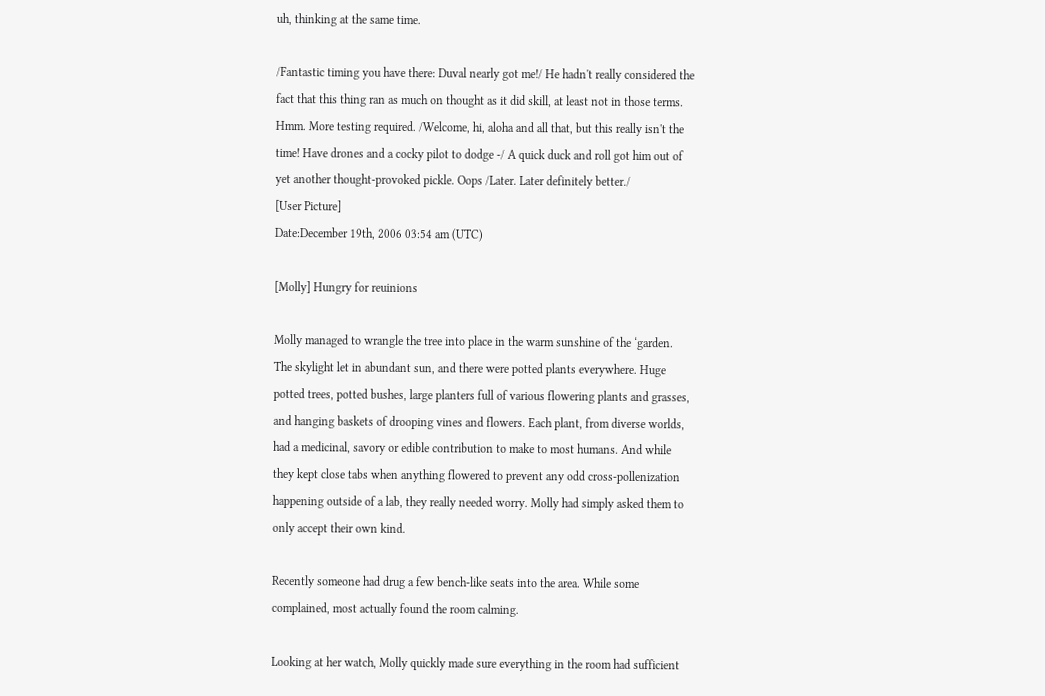uh, thinking at the same time.

/Fantastic timing you have there: Duval nearly got me!/ He hadn't really considered the fact that this thing ran as much on thought as it did skill, at least not in those terms. Hmm. More testing required. /Welcome, hi, aloha and all that, but this really isn't the time! Have drones and a cocky pilot to dodge -/ A quick duck and roll got him out of yet another thought-provoked pickle. Oops /Later. Later definitely better./
[User Picture]
Date:December 19th, 2006 03:54 am (UTC)

[Molly] Hungry for reuinions

Molly managed to wrangle the tree into place in the warm sunshine of the ‘garden. The skylight let in abundant sun, and there were potted plants everywhere. Huge potted trees, potted bushes, large planters full of various flowering plants and grasses, and hanging baskets of drooping vines and flowers. Each plant, from diverse worlds, had a medicinal, savory or edible contribution to make to most humans. And while they kept close tabs when anything flowered to prevent any odd cross-pollenization happening outside of a lab, they really needed worry. Molly had simply asked them to only accept their own kind.

Recently someone had drug a few bench-like seats into the area. While some complained, most actually found the room calming.

Looking at her watch, Molly quickly made sure everything in the room had sufficient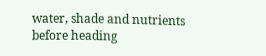water, shade and nutrients before heading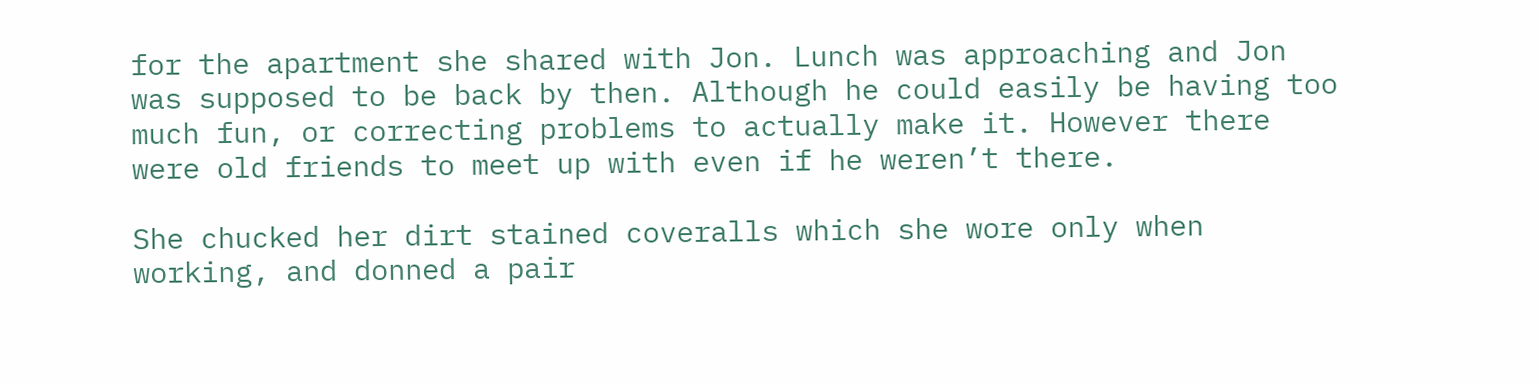for the apartment she shared with Jon. Lunch was approaching and Jon was supposed to be back by then. Although he could easily be having too much fun, or correcting problems to actually make it. However there were old friends to meet up with even if he weren’t there.

She chucked her dirt stained coveralls which she wore only when working, and donned a pair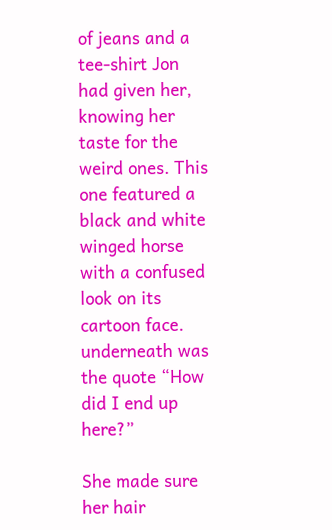of jeans and a tee-shirt Jon had given her, knowing her taste for the weird ones. This one featured a black and white winged horse with a confused look on its cartoon face. underneath was the quote “How did I end up here?”

She made sure her hair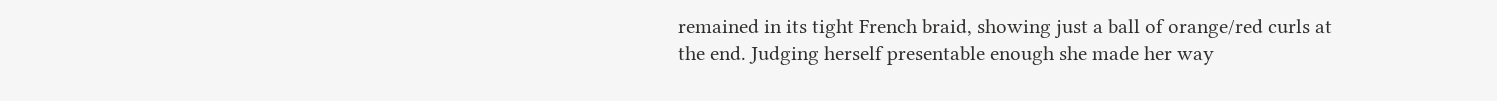remained in its tight French braid, showing just a ball of orange/red curls at the end. Judging herself presentable enough she made her way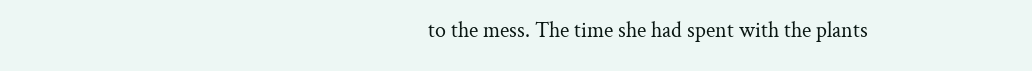to the mess. The time she had spent with the plants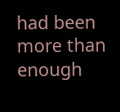had been more than enough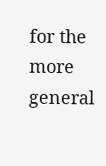for the more general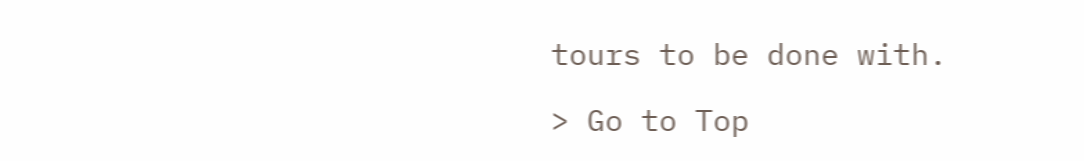tours to be done with.

> Go to Top